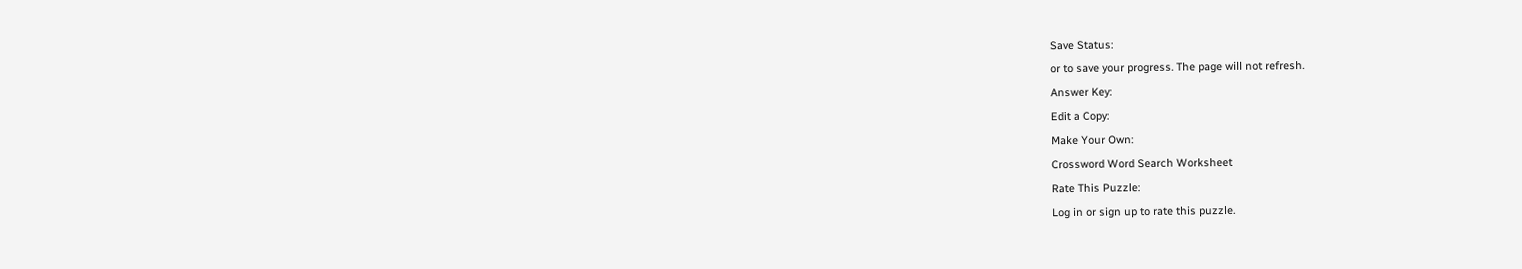Save Status:
or to save your progress. The page will not refresh.
Answer Key:
Edit a Copy:
Make Your Own:
Crossword Word Search Worksheet
Rate This Puzzle:
Log in or sign up to rate this puzzle.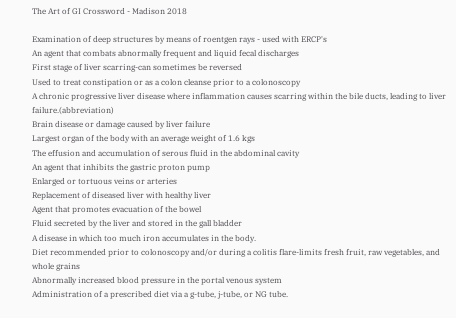The Art of GI Crossword - Madison 2018

Examination of deep structures by means of roentgen rays - used with ERCP's
An agent that combats abnormally frequent and liquid fecal discharges
First stage of liver scarring-can sometimes be reversed
Used to treat constipation or as a colon cleanse prior to a colonoscopy
A chronic progressive liver disease where inflammation causes scarring within the bile ducts, leading to liver failure.(abbreviation)
Brain disease or damage caused by liver failure
Largest organ of the body with an average weight of 1.6 kgs
The effusion and accumulation of serous fluid in the abdominal cavity
An agent that inhibits the gastric proton pump
Enlarged or tortuous veins or arteries
Replacement of diseased liver with healthy liver
Agent that promotes evacuation of the bowel
Fluid secreted by the liver and stored in the gall bladder
A disease in which too much iron accumulates in the body.
Diet recommended prior to colonoscopy and/or during a colitis flare-limits fresh fruit, raw vegetables, and whole grains
Abnormally increased blood pressure in the portal venous system
Administration of a prescribed diet via a g-tube, j-tube, or NG tube.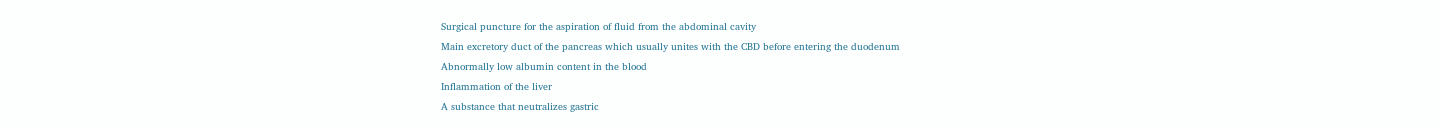Surgical puncture for the aspiration of fluid from the abdominal cavity
Main excretory duct of the pancreas which usually unites with the CBD before entering the duodenum
Abnormally low albumin content in the blood
Inflammation of the liver
A substance that neutralizes gastric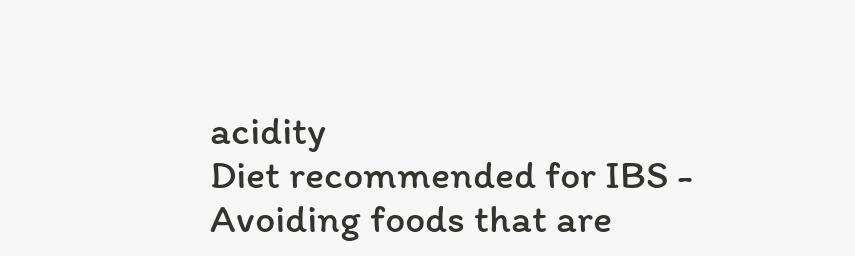acidity
Diet recommended for IBS - Avoiding foods that are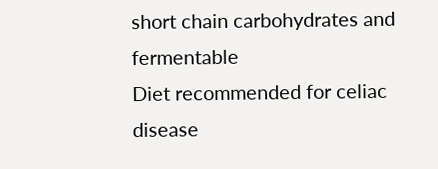short chain carbohydrates and fermentable
Diet recommended for celiac disease